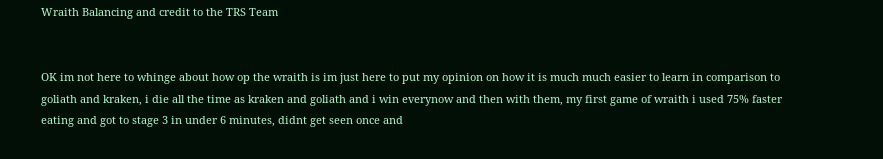Wraith Balancing and credit to the TRS Team


OK im not here to whinge about how op the wraith is im just here to put my opinion on how it is much much easier to learn in comparison to goliath and kraken, i die all the time as kraken and goliath and i win everynow and then with them, my first game of wraith i used 75% faster eating and got to stage 3 in under 6 minutes, didnt get seen once and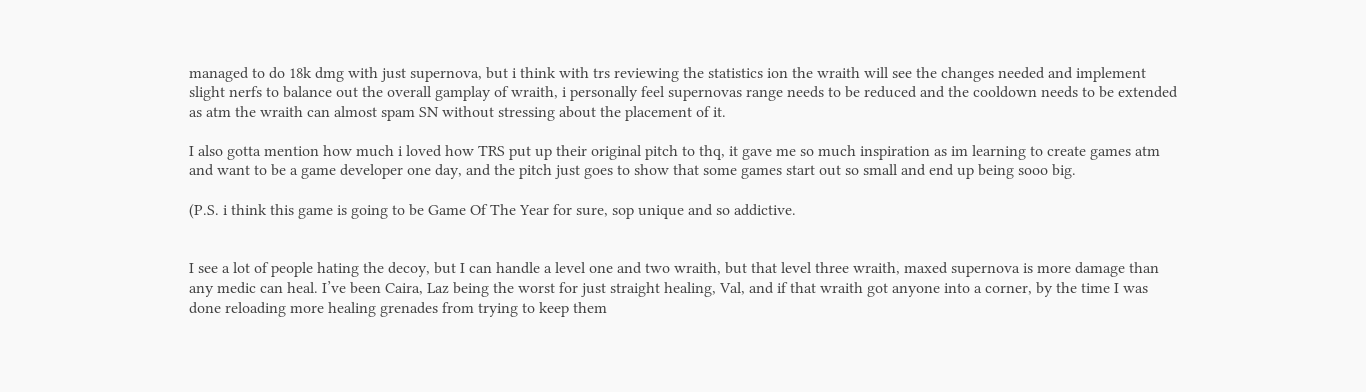managed to do 18k dmg with just supernova, but i think with trs reviewing the statistics ion the wraith will see the changes needed and implement slight nerfs to balance out the overall gamplay of wraith, i personally feel supernovas range needs to be reduced and the cooldown needs to be extended as atm the wraith can almost spam SN without stressing about the placement of it.

I also gotta mention how much i loved how TRS put up their original pitch to thq, it gave me so much inspiration as im learning to create games atm and want to be a game developer one day, and the pitch just goes to show that some games start out so small and end up being sooo big.

(P.S. i think this game is going to be Game Of The Year for sure, sop unique and so addictive.


I see a lot of people hating the decoy, but I can handle a level one and two wraith, but that level three wraith, maxed supernova is more damage than any medic can heal. I’ve been Caira, Laz being the worst for just straight healing, Val, and if that wraith got anyone into a corner, by the time I was done reloading more healing grenades from trying to keep them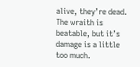alive, they’re dead. The wraith is beatable, but it’s damage is a little too much.